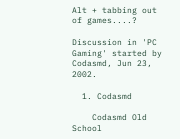Alt + tabbing out of games....?

Discussion in 'PC Gaming' started by Codasmd, Jun 23, 2002.

  1. Codasmd

    Codasmd Old School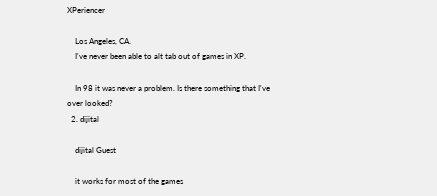XPeriencer

    Los Angeles, CA.
    I've never been able to alt tab out of games in XP.

    In 98 it was never a problem. Is there something that I've over looked?
  2. dijital

    dijital Guest

    it works for most of the games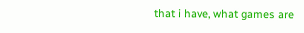that i have, what games are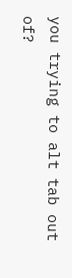you trying to alt tab out of?